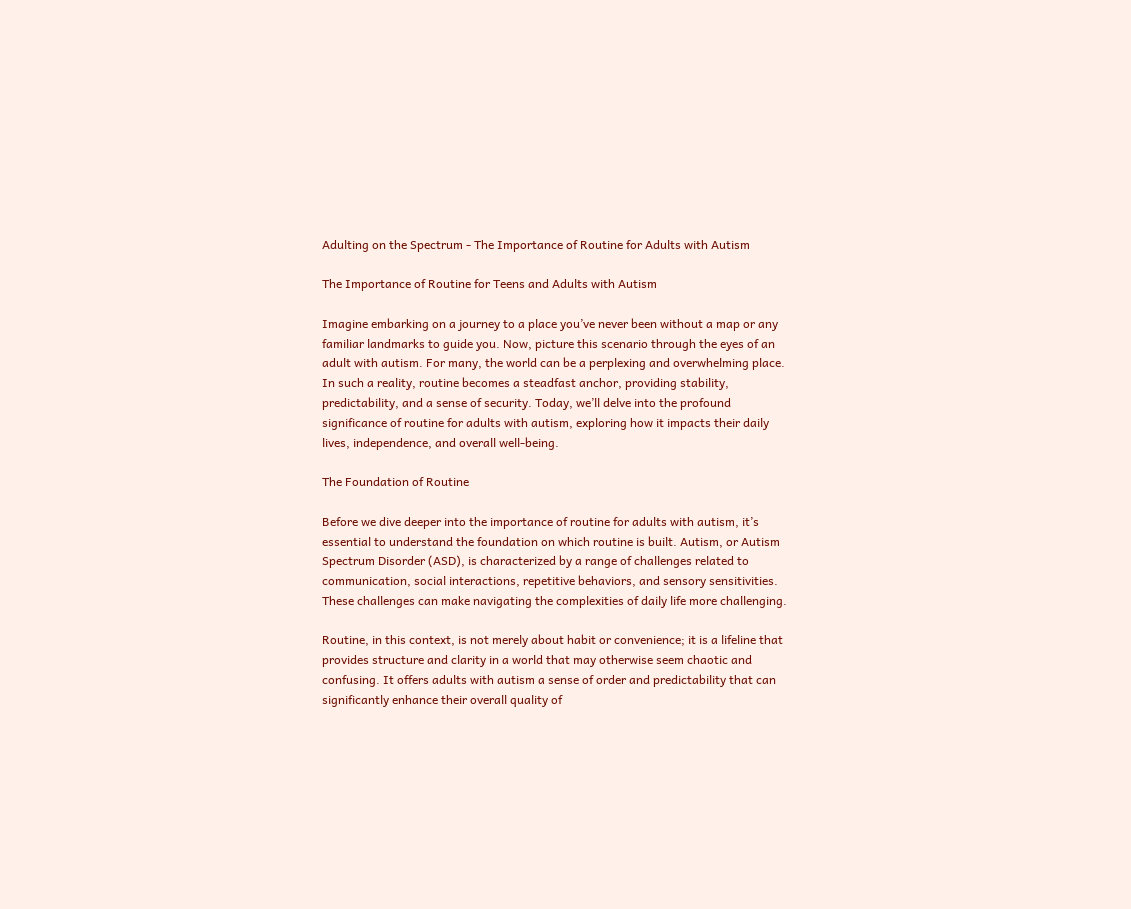Adulting on the Spectrum - The Importance of Routine for Adults with Autism

The Importance of Routine for Teens and Adults with Autism

Imagine embarking on a journey to a place you’ve never been without a map or any familiar landmarks to guide you. Now, picture this scenario through the eyes of an adult with autism. For many, the world can be a perplexing and overwhelming place. In such a reality, routine becomes a steadfast anchor, providing stability, predictability, and a sense of security. Today, we’ll delve into the profound significance of routine for adults with autism, exploring how it impacts their daily lives, independence, and overall well-being.

The Foundation of Routine

Before we dive deeper into the importance of routine for adults with autism, it’s essential to understand the foundation on which routine is built. Autism, or Autism Spectrum Disorder (ASD), is characterized by a range of challenges related to communication, social interactions, repetitive behaviors, and sensory sensitivities. These challenges can make navigating the complexities of daily life more challenging.

Routine, in this context, is not merely about habit or convenience; it is a lifeline that provides structure and clarity in a world that may otherwise seem chaotic and confusing. It offers adults with autism a sense of order and predictability that can significantly enhance their overall quality of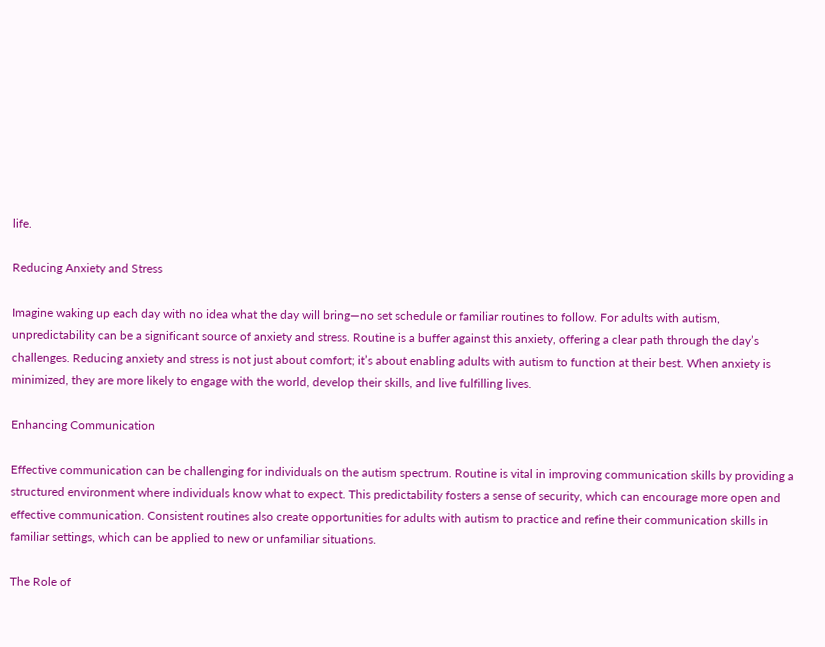life.

Reducing Anxiety and Stress

Imagine waking up each day with no idea what the day will bring—no set schedule or familiar routines to follow. For adults with autism, unpredictability can be a significant source of anxiety and stress. Routine is a buffer against this anxiety, offering a clear path through the day’s challenges. Reducing anxiety and stress is not just about comfort; it’s about enabling adults with autism to function at their best. When anxiety is minimized, they are more likely to engage with the world, develop their skills, and live fulfilling lives.

Enhancing Communication

Effective communication can be challenging for individuals on the autism spectrum. Routine is vital in improving communication skills by providing a structured environment where individuals know what to expect. This predictability fosters a sense of security, which can encourage more open and effective communication. Consistent routines also create opportunities for adults with autism to practice and refine their communication skills in familiar settings, which can be applied to new or unfamiliar situations.

The Role of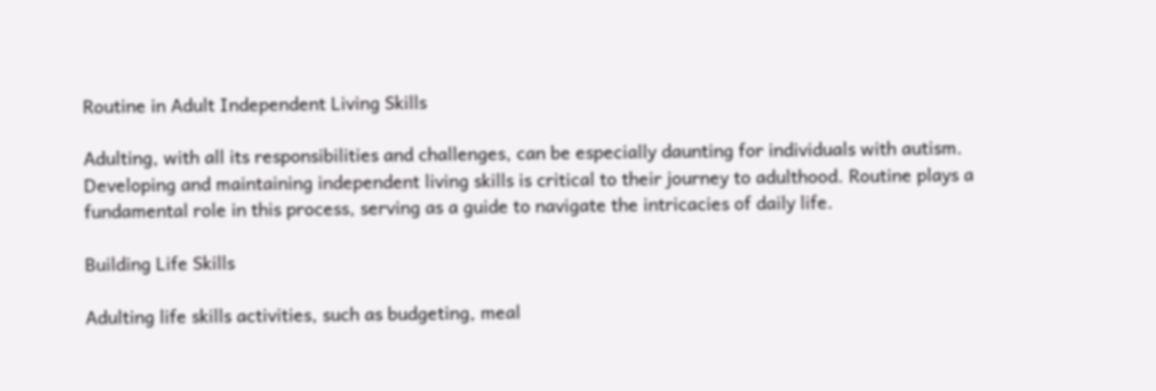Routine in Adult Independent Living Skills

Adulting, with all its responsibilities and challenges, can be especially daunting for individuals with autism. Developing and maintaining independent living skills is critical to their journey to adulthood. Routine plays a fundamental role in this process, serving as a guide to navigate the intricacies of daily life.

Building Life Skills

Adulting life skills activities, such as budgeting, meal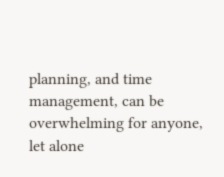planning, and time management, can be overwhelming for anyone, let alone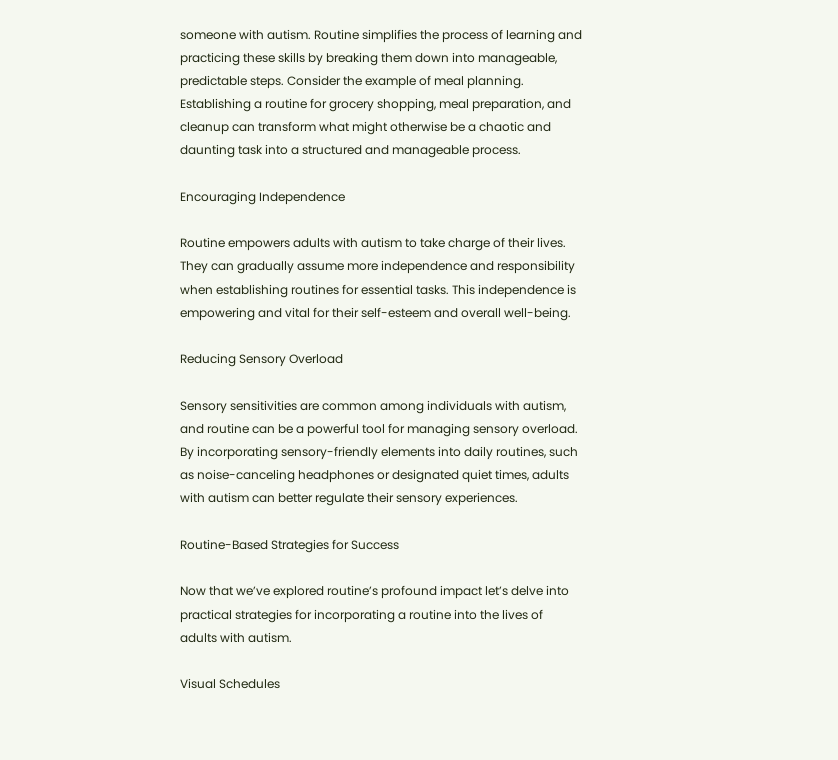someone with autism. Routine simplifies the process of learning and practicing these skills by breaking them down into manageable, predictable steps. Consider the example of meal planning. Establishing a routine for grocery shopping, meal preparation, and cleanup can transform what might otherwise be a chaotic and daunting task into a structured and manageable process.

Encouraging Independence

Routine empowers adults with autism to take charge of their lives. They can gradually assume more independence and responsibility when establishing routines for essential tasks. This independence is empowering and vital for their self-esteem and overall well-being.

Reducing Sensory Overload

Sensory sensitivities are common among individuals with autism, and routine can be a powerful tool for managing sensory overload. By incorporating sensory-friendly elements into daily routines, such as noise-canceling headphones or designated quiet times, adults with autism can better regulate their sensory experiences.

Routine-Based Strategies for Success

Now that we’ve explored routine’s profound impact let’s delve into practical strategies for incorporating a routine into the lives of adults with autism.

Visual Schedules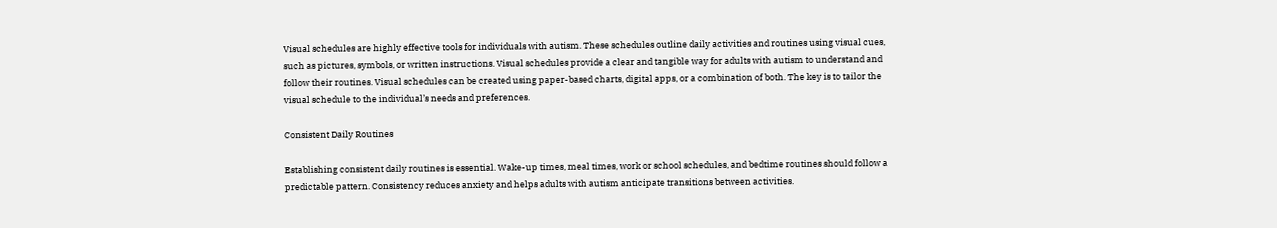Visual schedules are highly effective tools for individuals with autism. These schedules outline daily activities and routines using visual cues, such as pictures, symbols, or written instructions. Visual schedules provide a clear and tangible way for adults with autism to understand and follow their routines. Visual schedules can be created using paper-based charts, digital apps, or a combination of both. The key is to tailor the visual schedule to the individual’s needs and preferences.

Consistent Daily Routines

Establishing consistent daily routines is essential. Wake-up times, meal times, work or school schedules, and bedtime routines should follow a predictable pattern. Consistency reduces anxiety and helps adults with autism anticipate transitions between activities.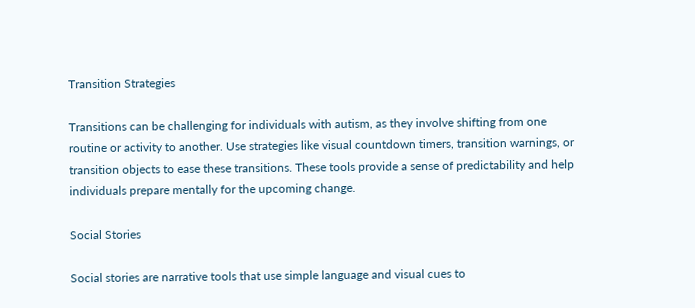Transition Strategies

Transitions can be challenging for individuals with autism, as they involve shifting from one routine or activity to another. Use strategies like visual countdown timers, transition warnings, or transition objects to ease these transitions. These tools provide a sense of predictability and help individuals prepare mentally for the upcoming change.

Social Stories

Social stories are narrative tools that use simple language and visual cues to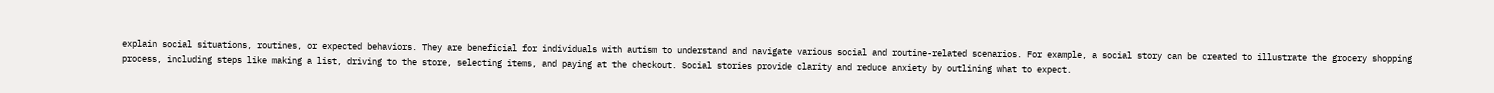explain social situations, routines, or expected behaviors. They are beneficial for individuals with autism to understand and navigate various social and routine-related scenarios. For example, a social story can be created to illustrate the grocery shopping process, including steps like making a list, driving to the store, selecting items, and paying at the checkout. Social stories provide clarity and reduce anxiety by outlining what to expect.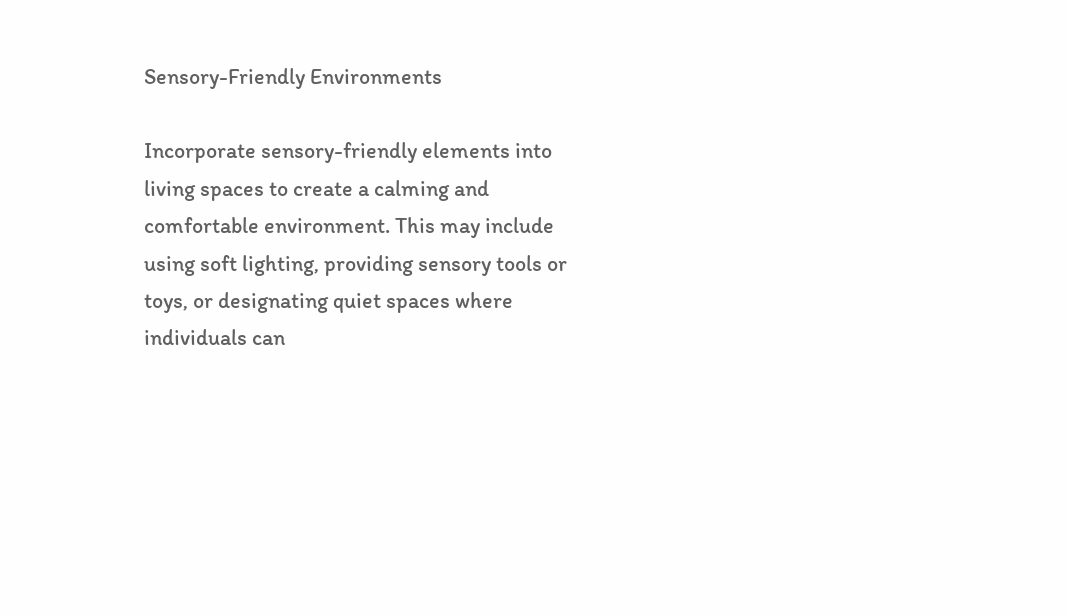Sensory-Friendly Environments

Incorporate sensory-friendly elements into living spaces to create a calming and comfortable environment. This may include using soft lighting, providing sensory tools or toys, or designating quiet spaces where individuals can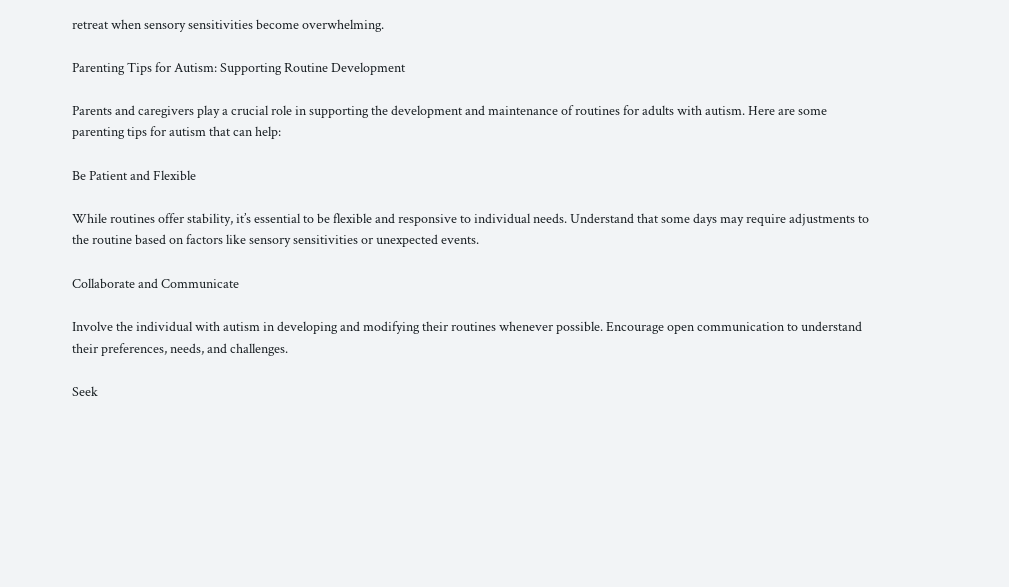retreat when sensory sensitivities become overwhelming.

Parenting Tips for Autism: Supporting Routine Development

Parents and caregivers play a crucial role in supporting the development and maintenance of routines for adults with autism. Here are some parenting tips for autism that can help:

Be Patient and Flexible

While routines offer stability, it’s essential to be flexible and responsive to individual needs. Understand that some days may require adjustments to the routine based on factors like sensory sensitivities or unexpected events.

Collaborate and Communicate

Involve the individual with autism in developing and modifying their routines whenever possible. Encourage open communication to understand their preferences, needs, and challenges.

Seek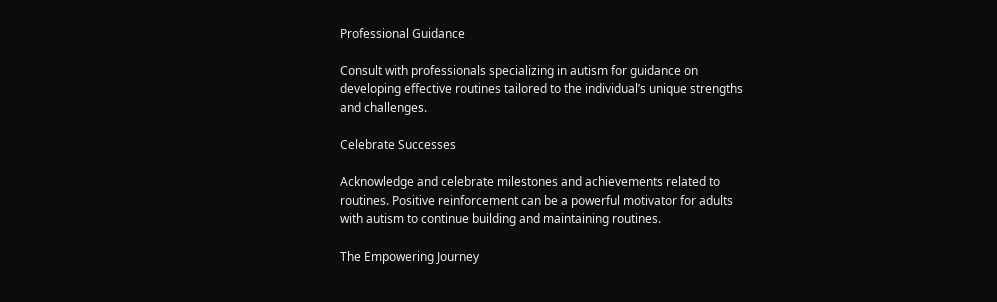Professional Guidance

Consult with professionals specializing in autism for guidance on developing effective routines tailored to the individual’s unique strengths and challenges.

Celebrate Successes

Acknowledge and celebrate milestones and achievements related to routines. Positive reinforcement can be a powerful motivator for adults with autism to continue building and maintaining routines.

The Empowering Journey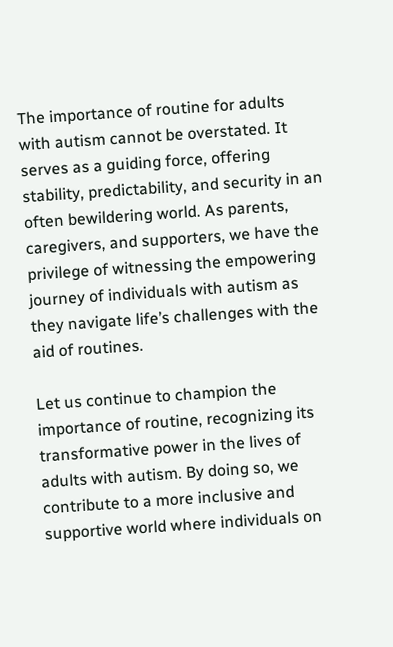The importance of routine for adults with autism cannot be overstated. It serves as a guiding force, offering stability, predictability, and security in an often bewildering world. As parents, caregivers, and supporters, we have the privilege of witnessing the empowering journey of individuals with autism as they navigate life’s challenges with the aid of routines.

Let us continue to champion the importance of routine, recognizing its transformative power in the lives of adults with autism. By doing so, we contribute to a more inclusive and supportive world where individuals on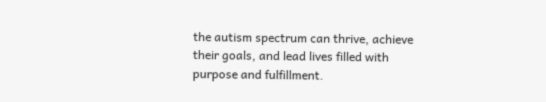the autism spectrum can thrive, achieve their goals, and lead lives filled with purpose and fulfillment.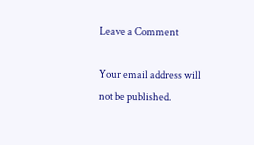Leave a Comment

Your email address will not be published.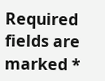Required fields are marked *